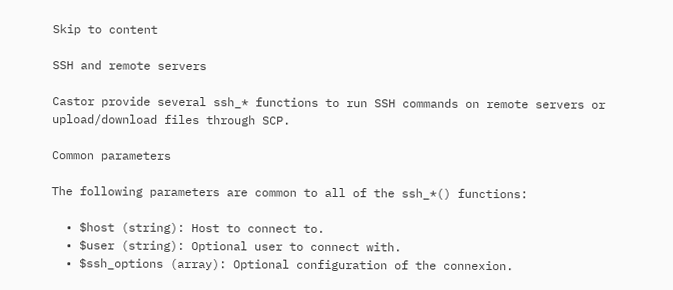Skip to content

SSH and remote servers

Castor provide several ssh_* functions to run SSH commands on remote servers or upload/download files through SCP.

Common parameters

The following parameters are common to all of the ssh_*() functions:

  • $host (string): Host to connect to.
  • $user (string): Optional user to connect with.
  • $ssh_options (array): Optional configuration of the connexion.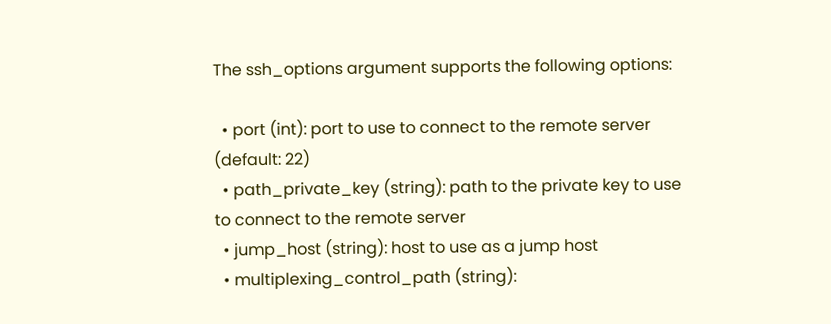The ssh_options argument supports the following options:

  • port (int): port to use to connect to the remote server (default: 22)
  • path_private_key (string): path to the private key to use to connect to the remote server
  • jump_host (string): host to use as a jump host
  • multiplexing_control_path (string):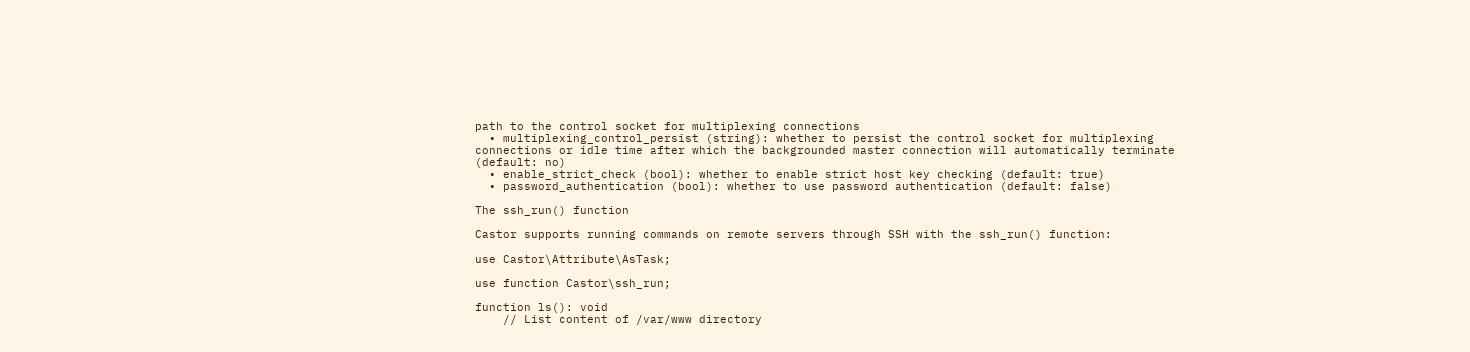path to the control socket for multiplexing connections
  • multiplexing_control_persist (string): whether to persist the control socket for multiplexing connections or idle time after which the backgrounded master connection will automatically terminate (default: no)
  • enable_strict_check (bool): whether to enable strict host key checking (default: true)
  • password_authentication (bool): whether to use password authentication (default: false)

The ssh_run() function

Castor supports running commands on remote servers through SSH with the ssh_run() function:

use Castor\Attribute\AsTask;

use function Castor\ssh_run;

function ls(): void
    // List content of /var/www directory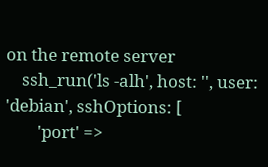on the remote server
    ssh_run('ls -alh', host: '', user: 'debian', sshOptions: [
        'port' =>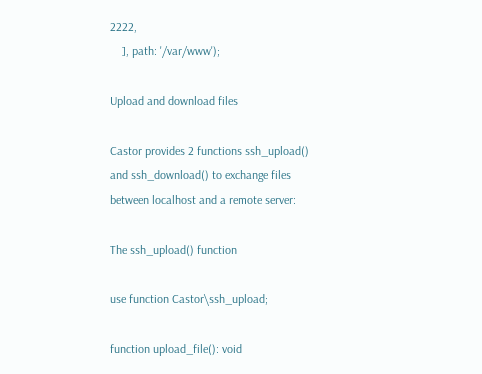2222,
    ], path: '/var/www');

Upload and download files

Castor provides 2 functions ssh_upload() and ssh_download() to exchange files between localhost and a remote server:

The ssh_upload() function

use function Castor\ssh_upload;

function upload_file(): void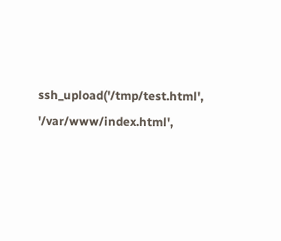ssh_upload('/tmp/test.html', '/var/www/index.html',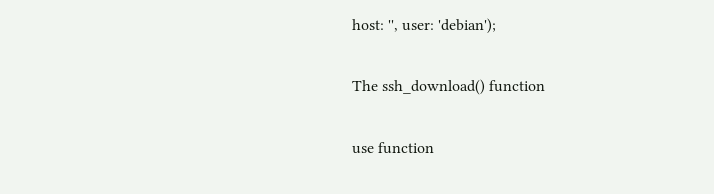host: '', user: 'debian');

The ssh_download() function

use function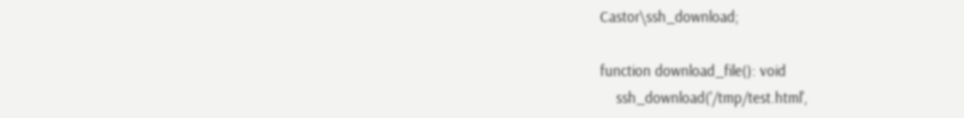Castor\ssh_download;

function download_file(): void
    ssh_download('/tmp/test.html',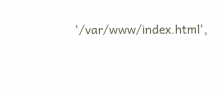'/var/www/index.html',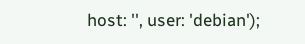host: '', user: 'debian');